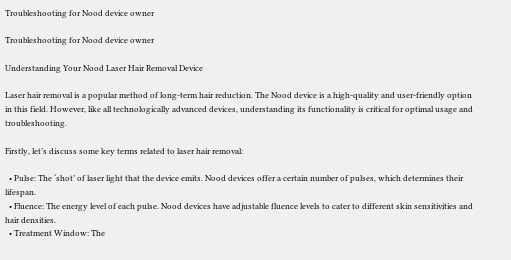Troubleshooting for Nood device owner

Troubleshooting for Nood device owner

Understanding Your Nood Laser Hair Removal Device

Laser hair removal is a popular method of long-term hair reduction. The Nood device is a high-quality and user-friendly option in this field. However, like all technologically advanced devices, understanding its functionality is critical for optimal usage and troubleshooting.

Firstly, let’s discuss some key terms related to laser hair removal:

  • Pulse: The ‘shot’ of laser light that the device emits. Nood devices offer a certain number of pulses, which determines their lifespan.
  • Fluence: The energy level of each pulse. Nood devices have adjustable fluence levels to cater to different skin sensitivities and hair densities.
  • Treatment Window: The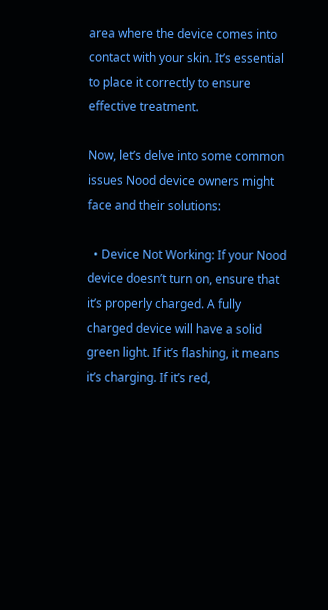area where the device comes into contact with your skin. It’s essential to place it correctly to ensure effective treatment.

Now, let’s delve into some common issues Nood device owners might face and their solutions:

  • Device Not Working: If your Nood device doesn’t turn on, ensure that it’s properly charged. A fully charged device will have a solid green light. If it’s flashing, it means it’s charging. If it’s red,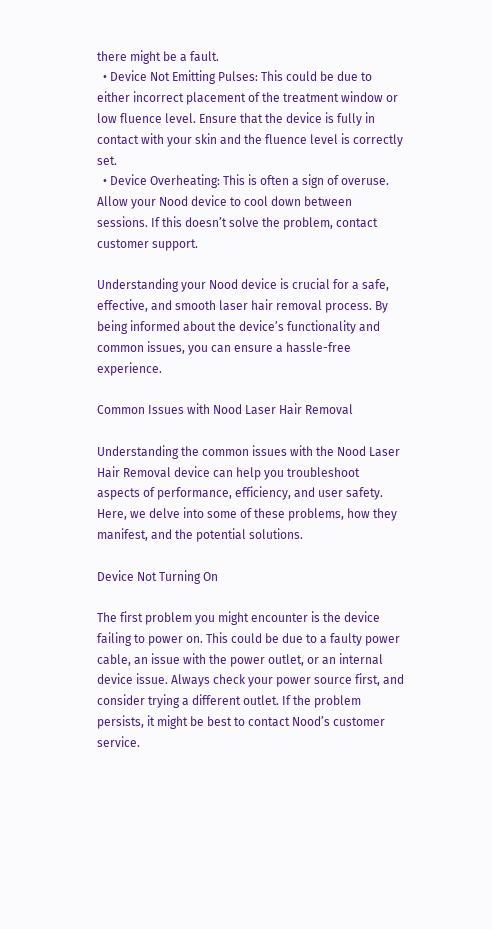there might be a fault.
  • Device Not Emitting Pulses: This could be due to either incorrect placement of the treatment window or low fluence level. Ensure that the device is fully in contact with your skin and the fluence level is correctly set.
  • Device Overheating: This is often a sign of overuse. Allow your Nood device to cool down between sessions. If this doesn’t solve the problem, contact customer support.

Understanding your Nood device is crucial for a safe, effective, and smooth laser hair removal process. By being informed about the device’s functionality and common issues, you can ensure a hassle-free experience.

Common Issues with Nood Laser Hair Removal

Understanding the common issues with the Nood Laser Hair Removal device can help you troubleshoot aspects of performance, efficiency, and user safety. Here, we delve into some of these problems, how they manifest, and the potential solutions.

Device Not Turning On

The first problem you might encounter is the device failing to power on. This could be due to a faulty power cable, an issue with the power outlet, or an internal device issue. Always check your power source first, and consider trying a different outlet. If the problem persists, it might be best to contact Nood’s customer service.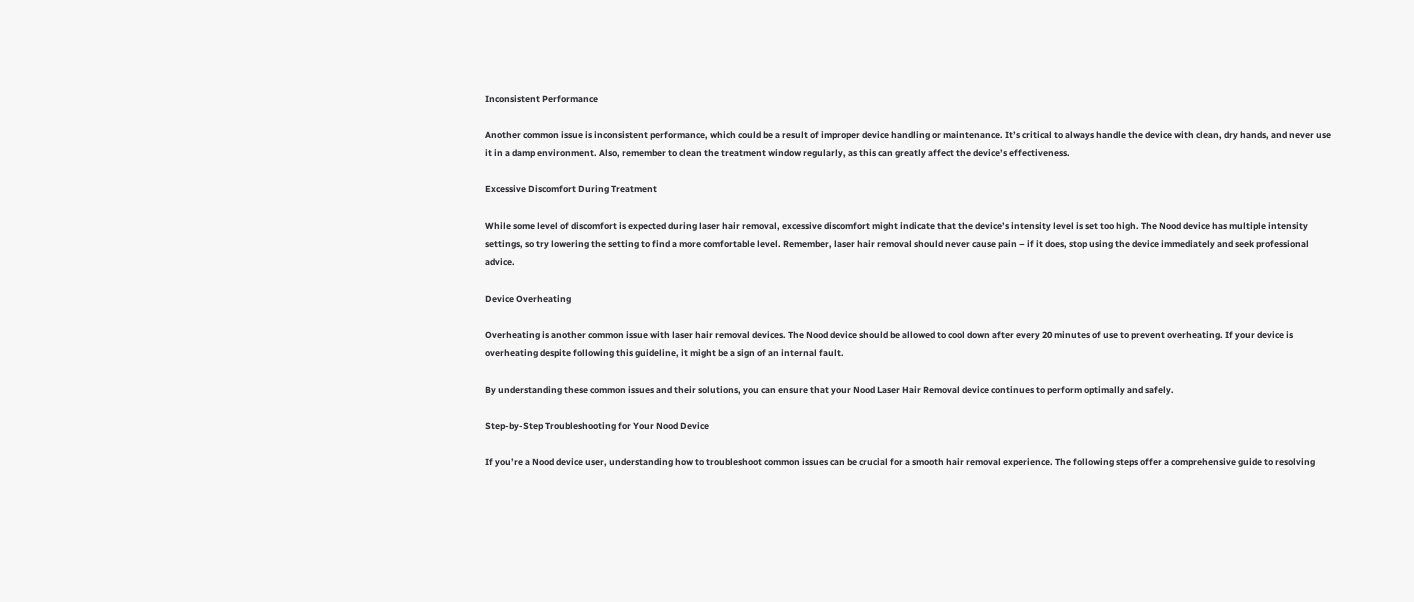Inconsistent Performance

Another common issue is inconsistent performance, which could be a result of improper device handling or maintenance. It’s critical to always handle the device with clean, dry hands, and never use it in a damp environment. Also, remember to clean the treatment window regularly, as this can greatly affect the device’s effectiveness.

Excessive Discomfort During Treatment

While some level of discomfort is expected during laser hair removal, excessive discomfort might indicate that the device’s intensity level is set too high. The Nood device has multiple intensity settings, so try lowering the setting to find a more comfortable level. Remember, laser hair removal should never cause pain – if it does, stop using the device immediately and seek professional advice.

Device Overheating

Overheating is another common issue with laser hair removal devices. The Nood device should be allowed to cool down after every 20 minutes of use to prevent overheating. If your device is overheating despite following this guideline, it might be a sign of an internal fault.

By understanding these common issues and their solutions, you can ensure that your Nood Laser Hair Removal device continues to perform optimally and safely.

Step-by-Step Troubleshooting for Your Nood Device

If you’re a Nood device user, understanding how to troubleshoot common issues can be crucial for a smooth hair removal experience. The following steps offer a comprehensive guide to resolving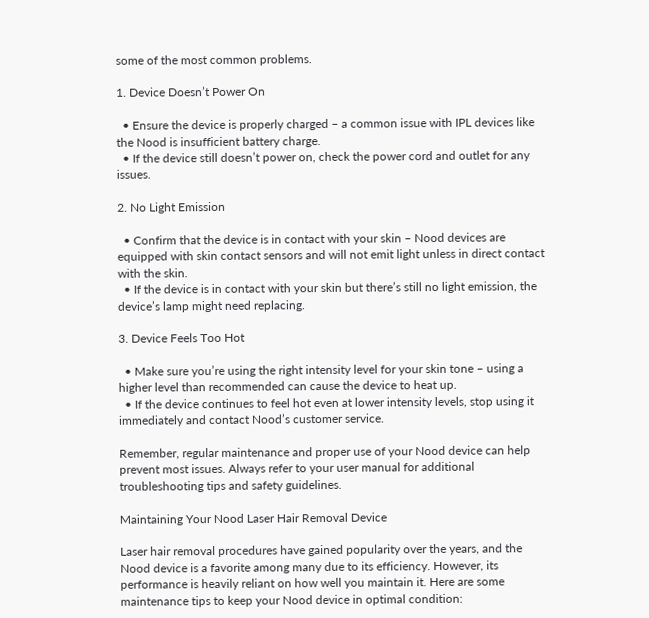some of the most common problems.

1. Device Doesn’t Power On

  • Ensure the device is properly charged – a common issue with IPL devices like the Nood is insufficient battery charge.
  • If the device still doesn’t power on, check the power cord and outlet for any issues.

2. No Light Emission

  • Confirm that the device is in contact with your skin – Nood devices are equipped with skin contact sensors and will not emit light unless in direct contact with the skin.
  • If the device is in contact with your skin but there’s still no light emission, the device’s lamp might need replacing.

3. Device Feels Too Hot

  • Make sure you’re using the right intensity level for your skin tone – using a higher level than recommended can cause the device to heat up.
  • If the device continues to feel hot even at lower intensity levels, stop using it immediately and contact Nood’s customer service.

Remember, regular maintenance and proper use of your Nood device can help prevent most issues. Always refer to your user manual for additional troubleshooting tips and safety guidelines.

Maintaining Your Nood Laser Hair Removal Device

Laser hair removal procedures have gained popularity over the years, and the Nood device is a favorite among many due to its efficiency. However, its performance is heavily reliant on how well you maintain it. Here are some maintenance tips to keep your Nood device in optimal condition: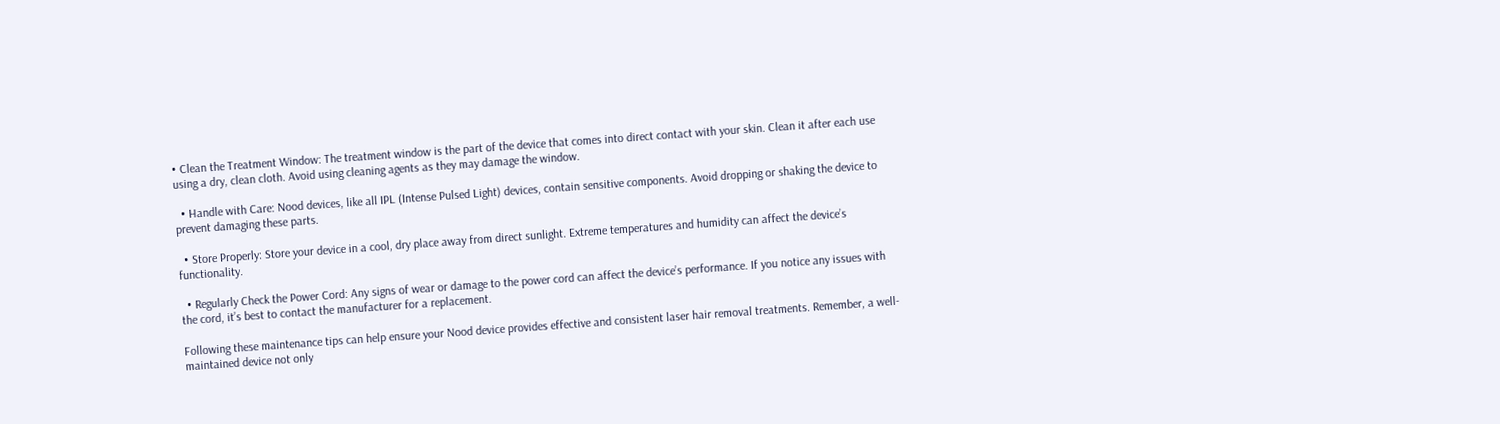• Clean the Treatment Window: The treatment window is the part of the device that comes into direct contact with your skin. Clean it after each use using a dry, clean cloth. Avoid using cleaning agents as they may damage the window.

  • Handle with Care: Nood devices, like all IPL (Intense Pulsed Light) devices, contain sensitive components. Avoid dropping or shaking the device to prevent damaging these parts.

  • Store Properly: Store your device in a cool, dry place away from direct sunlight. Extreme temperatures and humidity can affect the device’s functionality.

  • Regularly Check the Power Cord: Any signs of wear or damage to the power cord can affect the device’s performance. If you notice any issues with the cord, it’s best to contact the manufacturer for a replacement.

Following these maintenance tips can help ensure your Nood device provides effective and consistent laser hair removal treatments. Remember, a well-maintained device not only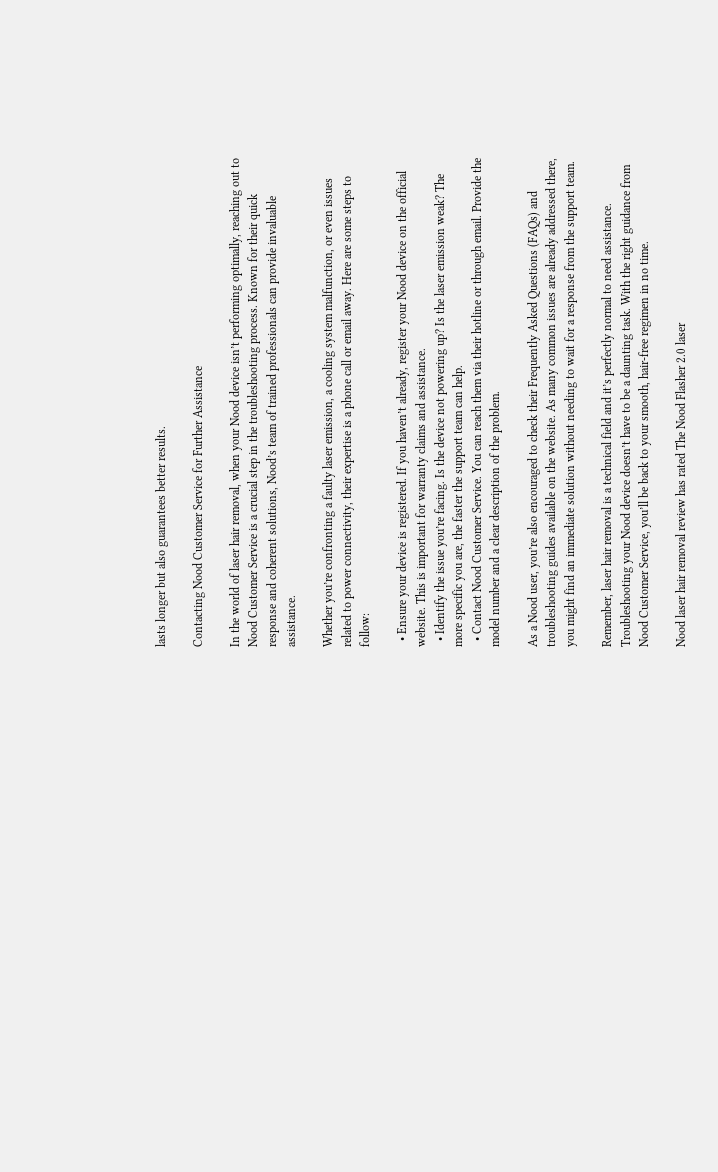lasts longer but also guarantees better results.

Contacting Nood Customer Service for Further Assistance

In the world of laser hair removal, when your Nood device isn’t performing optimally, reaching out to Nood Customer Service is a crucial step in the troubleshooting process. Known for their quick response and coherent solutions, Nood’s team of trained professionals can provide invaluable assistance.

Whether you’re confronting a faulty laser emission, a cooling system malfunction, or even issues related to power connectivity, their expertise is a phone call or email away. Here are some steps to follow:

  • Ensure your device is registered. If you haven’t already, register your Nood device on the official website. This is important for warranty claims and assistance.
  • Identify the issue you’re facing. Is the device not powering up? Is the laser emission weak? The more specific you are, the faster the support team can help.
  • Contact Nood Customer Service. You can reach them via their hotline or through email. Provide the model number and a clear description of the problem.

As a Nood user, you’re also encouraged to check their Frequently Asked Questions (FAQs) and troubleshooting guides available on the website. As many common issues are already addressed there, you might find an immediate solution without needing to wait for a response from the support team.

Remember, laser hair removal is a technical field and it’s perfectly normal to need assistance. Troubleshooting your Nood device doesn’t have to be a daunting task. With the right guidance from Nood Customer Service, you’ll be back to your smooth, hair-free regimen in no time.

Nood laser hair removal review has rated The Nood Flasher 2.0 laser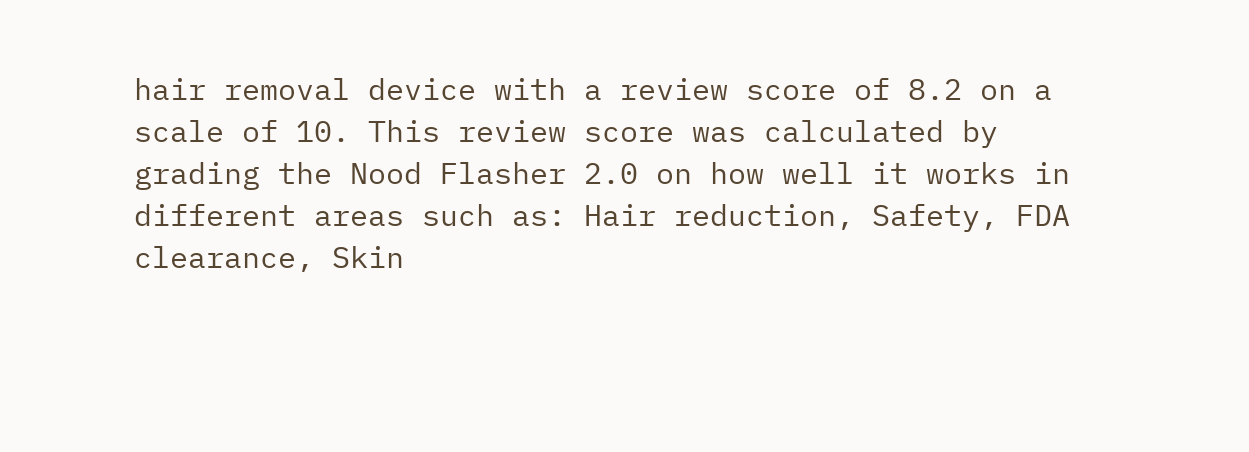hair removal device with a review score of 8.2 on a scale of 10. This review score was calculated by grading the Nood Flasher 2.0 on how well it works in different areas such as: Hair reduction, Safety, FDA clearance, Skin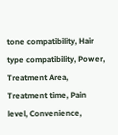tone compatibility, Hair type compatibility, Power, Treatment Area, Treatment time, Pain level, Convenience,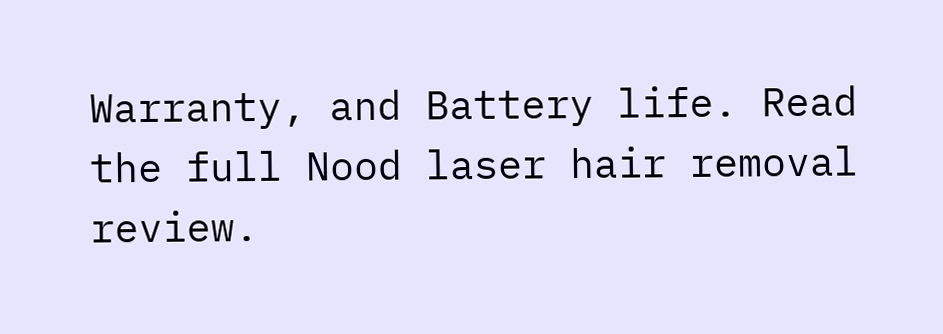Warranty, and Battery life. Read the full Nood laser hair removal review.